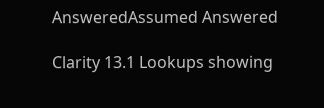AnsweredAssumed Answered

Clarity 13.1 Lookups showing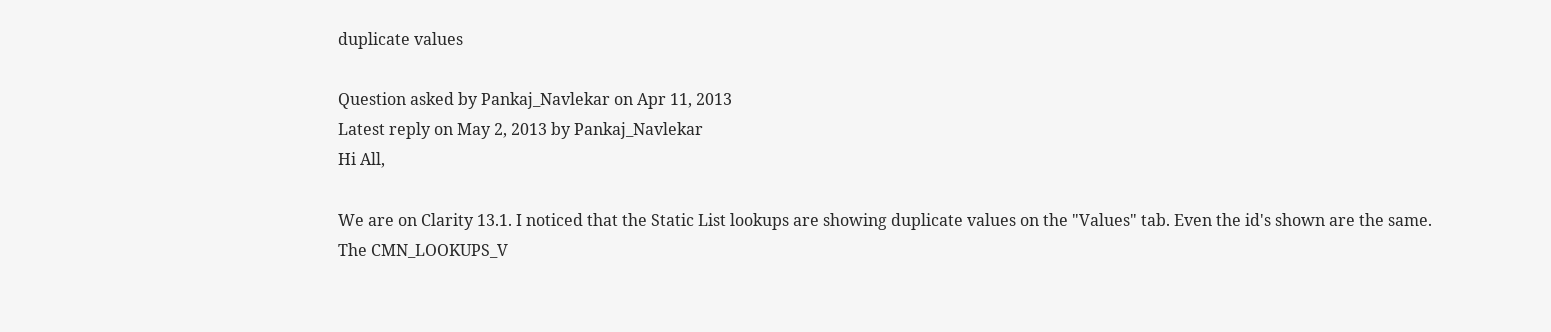duplicate values

Question asked by Pankaj_Navlekar on Apr 11, 2013
Latest reply on May 2, 2013 by Pankaj_Navlekar
Hi All,

We are on Clarity 13.1. I noticed that the Static List lookups are showing duplicate values on the "Values" tab. Even the id's shown are the same. The CMN_LOOKUPS_V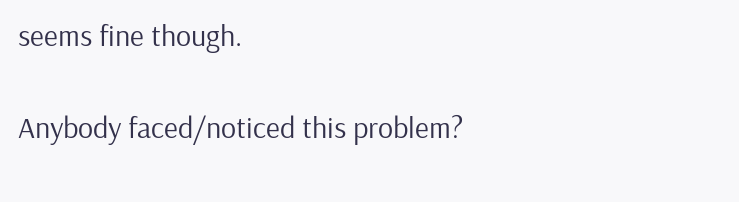seems fine though.

Anybody faced/noticed this problem?